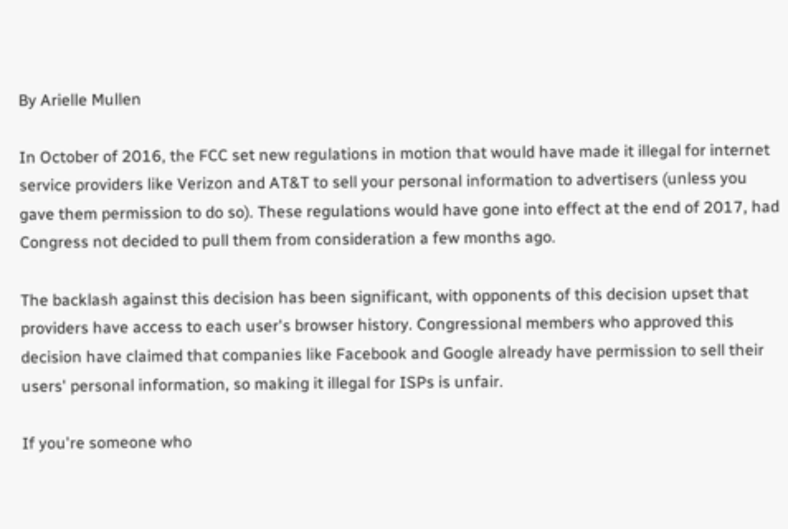By Arielle Mullen

In October of 2016, the FCC set new regulations in motion that would have made it illegal for internet service providers like Verizon and AT&T to sell your personal information to advertisers (unless you gave them permission to do so). These regulations would have gone into effect at the end of 2017, had Congress not decided to pull them from consideration a few months ago.

The backlash against this decision has been significant, with opponents of this decision upset that providers have access to each user's browser history. Congressional members who approved this decision have claimed that companies like Facebook and Google already have permission to sell their users' personal information, so making it illegal for ISPs is unfair.

If you're someone who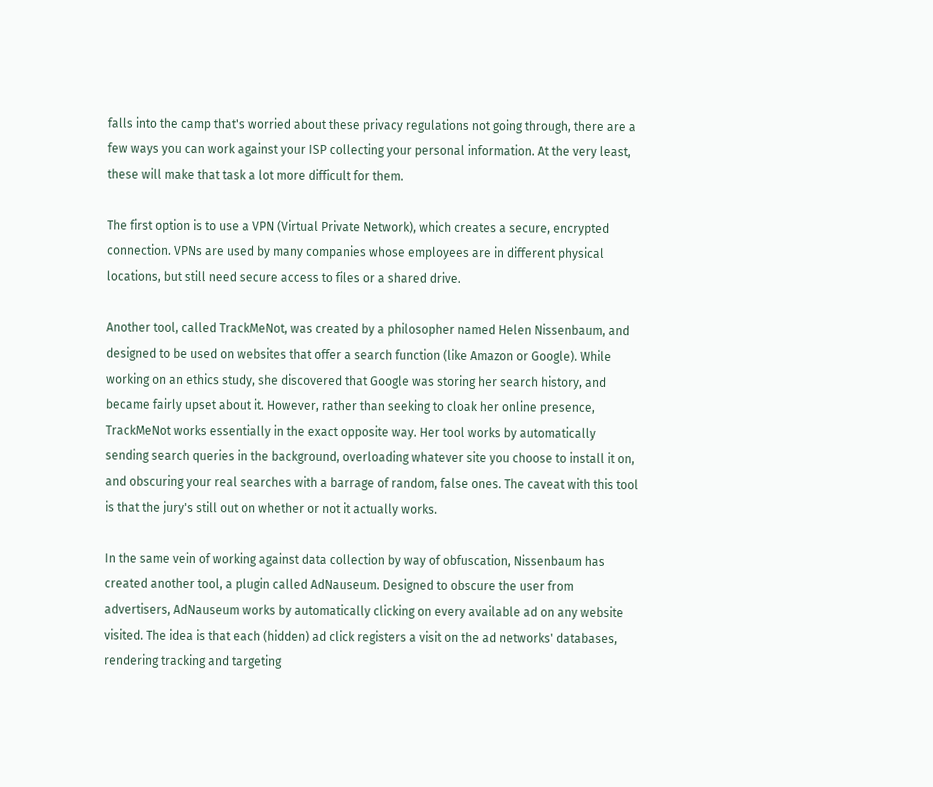falls into the camp that's worried about these privacy regulations not going through, there are a few ways you can work against your ISP collecting your personal information. At the very least, these will make that task a lot more difficult for them.

The first option is to use a VPN (Virtual Private Network), which creates a secure, encrypted connection. VPNs are used by many companies whose employees are in different physical locations, but still need secure access to files or a shared drive.

Another tool, called TrackMeNot, was created by a philosopher named Helen Nissenbaum, and designed to be used on websites that offer a search function (like Amazon or Google). While working on an ethics study, she discovered that Google was storing her search history, and became fairly upset about it. However, rather than seeking to cloak her online presence, TrackMeNot works essentially in the exact opposite way. Her tool works by automatically sending search queries in the background, overloading whatever site you choose to install it on, and obscuring your real searches with a barrage of random, false ones. The caveat with this tool is that the jury's still out on whether or not it actually works.

In the same vein of working against data collection by way of obfuscation, Nissenbaum has created another tool, a plugin called AdNauseum. Designed to obscure the user from advertisers, AdNauseum works by automatically clicking on every available ad on any website visited. The idea is that each (hidden) ad click registers a visit on the ad networks' databases, rendering tracking and targeting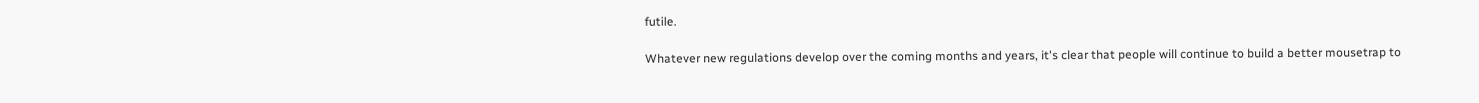futile.

Whatever new regulations develop over the coming months and years, it's clear that people will continue to build a better mousetrap to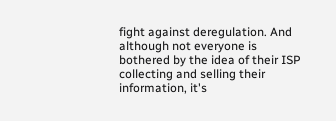fight against deregulation. And although not everyone is bothered by the idea of their ISP collecting and selling their information, it's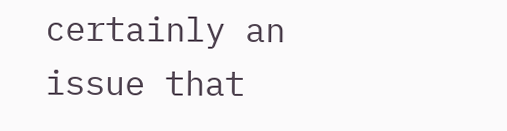certainly an issue that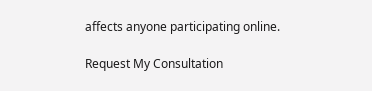affects anyone participating online.

Request My Consultation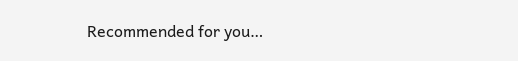Recommended for you…